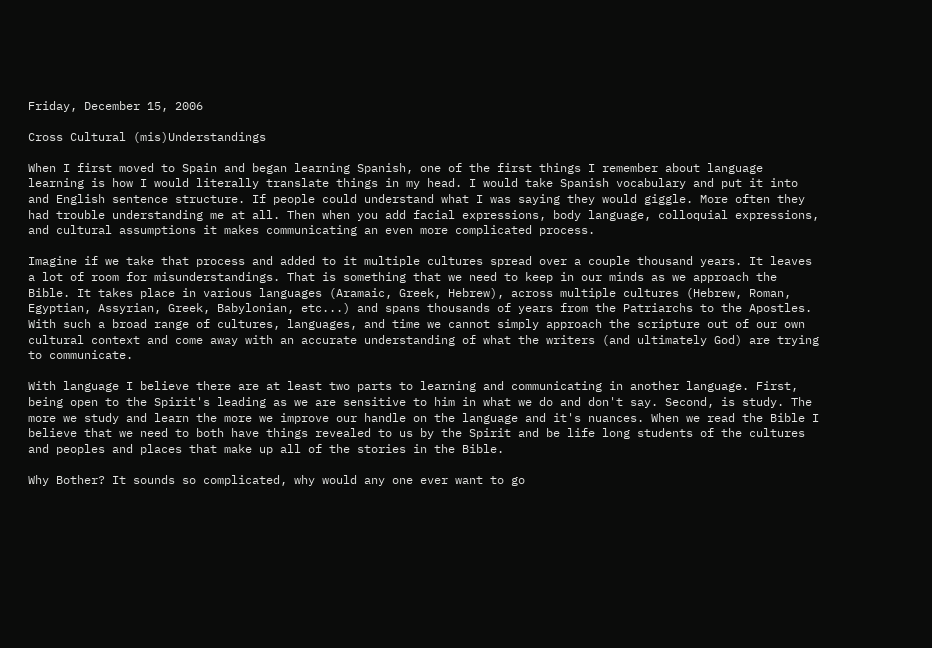Friday, December 15, 2006

Cross Cultural (mis)Understandings

When I first moved to Spain and began learning Spanish, one of the first things I remember about language learning is how I would literally translate things in my head. I would take Spanish vocabulary and put it into and English sentence structure. If people could understand what I was saying they would giggle. More often they had trouble understanding me at all. Then when you add facial expressions, body language, colloquial expressions, and cultural assumptions it makes communicating an even more complicated process.

Imagine if we take that process and added to it multiple cultures spread over a couple thousand years. It leaves a lot of room for misunderstandings. That is something that we need to keep in our minds as we approach the Bible. It takes place in various languages (Aramaic, Greek, Hebrew), across multiple cultures (Hebrew, Roman, Egyptian, Assyrian, Greek, Babylonian, etc...) and spans thousands of years from the Patriarchs to the Apostles. With such a broad range of cultures, languages, and time we cannot simply approach the scripture out of our own cultural context and come away with an accurate understanding of what the writers (and ultimately God) are trying to communicate.

With language I believe there are at least two parts to learning and communicating in another language. First, being open to the Spirit's leading as we are sensitive to him in what we do and don't say. Second, is study. The more we study and learn the more we improve our handle on the language and it's nuances. When we read the Bible I believe that we need to both have things revealed to us by the Spirit and be life long students of the cultures and peoples and places that make up all of the stories in the Bible.

Why Bother? It sounds so complicated, why would any one ever want to go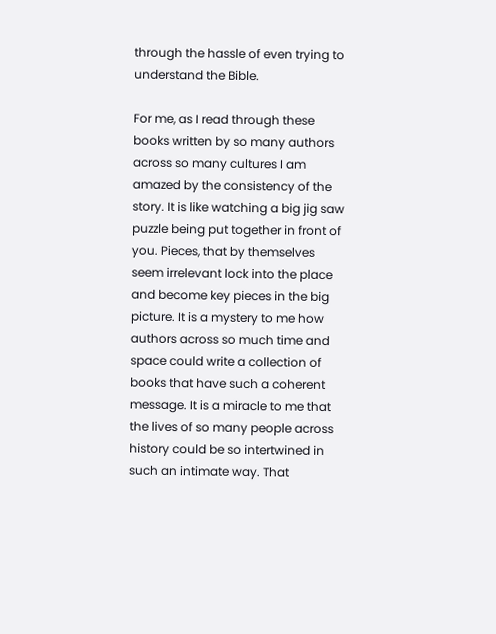through the hassle of even trying to understand the Bible.

For me, as I read through these books written by so many authors across so many cultures I am amazed by the consistency of the story. It is like watching a big jig saw puzzle being put together in front of you. Pieces, that by themselves seem irrelevant lock into the place and become key pieces in the big picture. It is a mystery to me how authors across so much time and space could write a collection of books that have such a coherent message. It is a miracle to me that the lives of so many people across history could be so intertwined in such an intimate way. That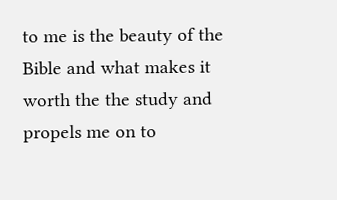to me is the beauty of the Bible and what makes it worth the the study and propels me on to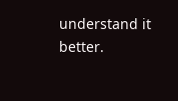understand it better.